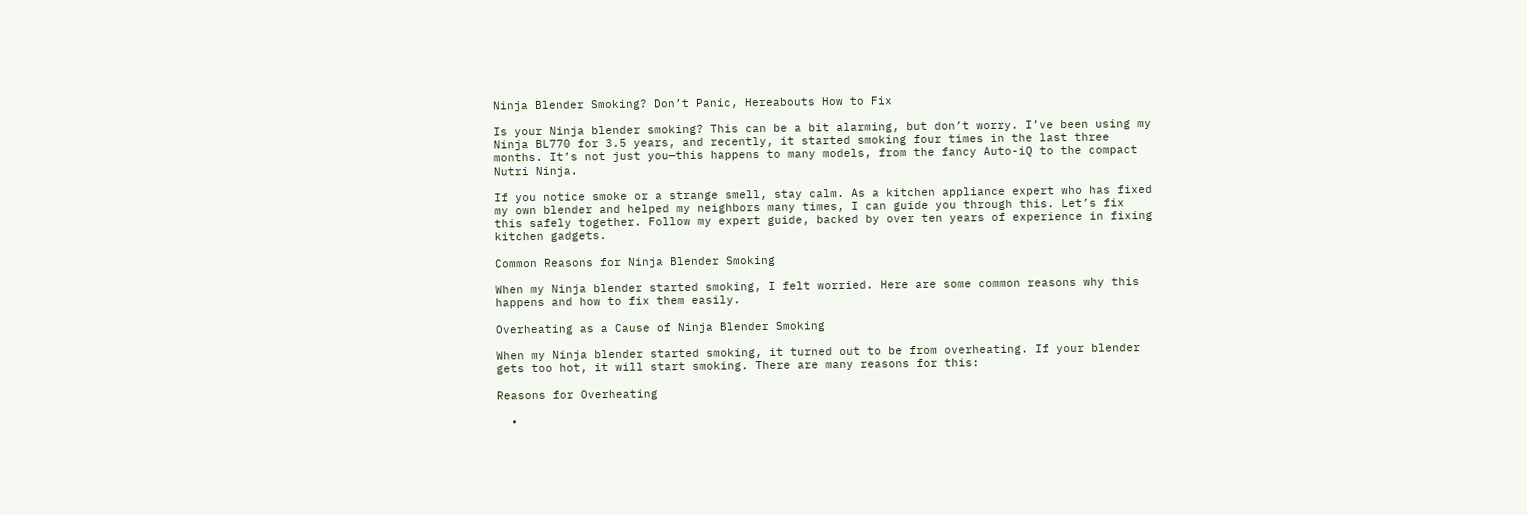Ninja Blender Smoking? Don’t Panic, Hereabouts How to Fix

Is your Ninja blender smoking? This can be a bit alarming, but don’t worry. I’ve been using my Ninja BL770 for 3.5 years, and recently, it started smoking four times in the last three months. It’s not just you—this happens to many models, from the fancy Auto-iQ to the compact Nutri Ninja.

If you notice smoke or a strange smell, stay calm. As a kitchen appliance expert who has fixed my own blender and helped my neighbors many times, I can guide you through this. Let’s fix this safely together. Follow my expert guide, backed by over ten years of experience in fixing kitchen gadgets.

Common Reasons for Ninja Blender Smoking

When my Ninja blender started smoking, I felt worried. Here are some common reasons why this happens and how to fix them easily.

Overheating as a Cause of Ninja Blender Smoking

When my Ninja blender started smoking, it turned out to be from overheating. If your blender gets too hot, it will start smoking. There are many reasons for this:

Reasons for Overheating

  •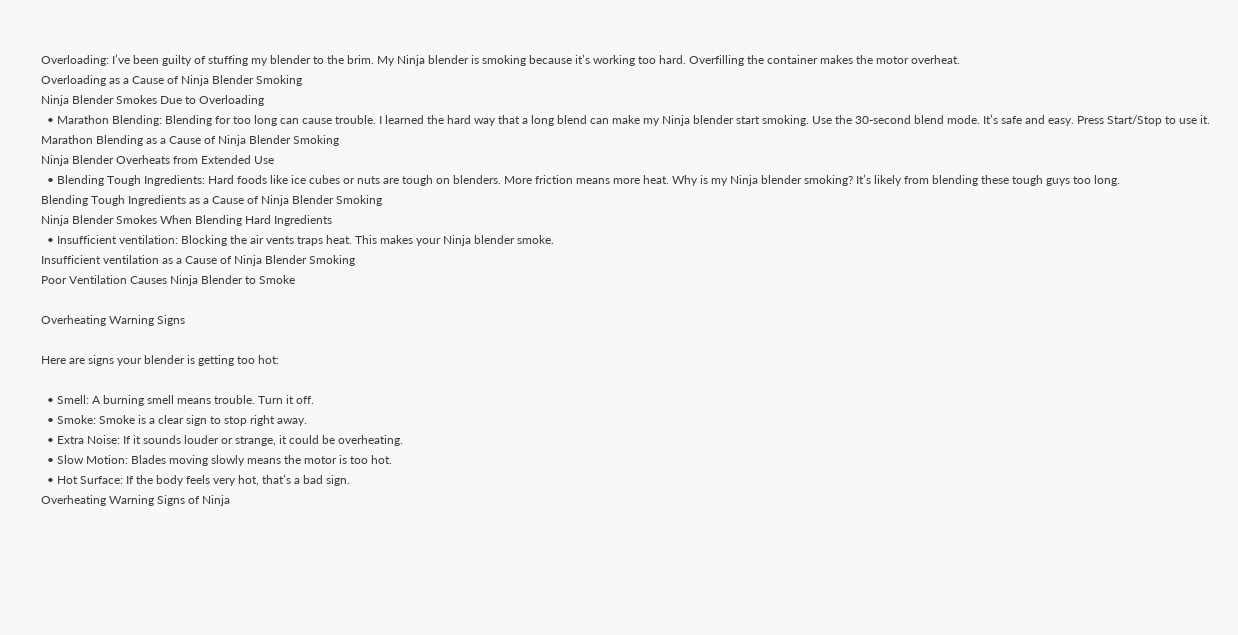Overloading: I’ve been guilty of stuffing my blender to the brim. My Ninja blender is smoking because it’s working too hard. Overfilling the container makes the motor overheat.
Overloading as a Cause of Ninja Blender Smoking
Ninja Blender Smokes Due to Overloading
  • Marathon Blending: Blending for too long can cause trouble. I learned the hard way that a long blend can make my Ninja blender start smoking. Use the 30-second blend mode. It’s safe and easy. Press Start/Stop to use it.
Marathon Blending as a Cause of Ninja Blender Smoking
Ninja Blender Overheats from Extended Use
  • Blending Tough Ingredients: Hard foods like ice cubes or nuts are tough on blenders. More friction means more heat. Why is my Ninja blender smoking? It’s likely from blending these tough guys too long.
Blending Tough Ingredients as a Cause of Ninja Blender Smoking
Ninja Blender Smokes When Blending Hard Ingredients
  • Insufficient ventilation: Blocking the air vents traps heat. This makes your Ninja blender smoke.
Insufficient ventilation as a Cause of Ninja Blender Smoking
Poor Ventilation Causes Ninja Blender to Smoke

Overheating Warning Signs

Here are signs your blender is getting too hot:

  • Smell: A burning smell means trouble. Turn it off.
  • Smoke: Smoke is a clear sign to stop right away.
  • Extra Noise: If it sounds louder or strange, it could be overheating.
  • Slow Motion: Blades moving slowly means the motor is too hot.
  • Hot Surface: If the body feels very hot, that’s a bad sign.
Overheating Warning Signs of Ninja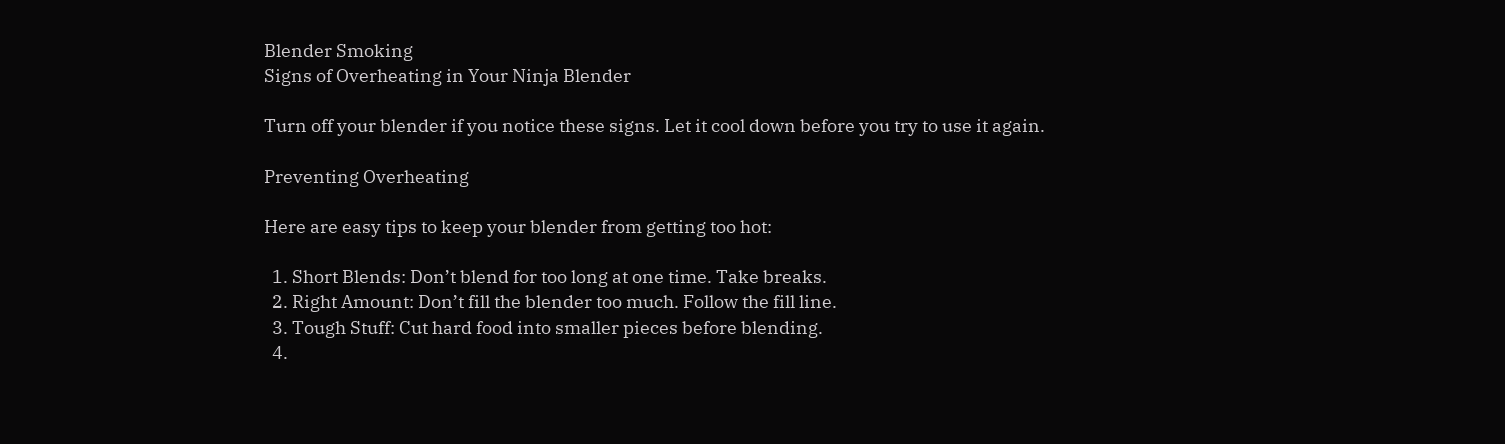Blender Smoking
Signs of Overheating in Your Ninja Blender

Turn off your blender if you notice these signs. Let it cool down before you try to use it again.

Preventing Overheating

Here are easy tips to keep your blender from getting too hot:

  1. Short Blends: Don’t blend for too long at one time. Take breaks.
  2. Right Amount: Don’t fill the blender too much. Follow the fill line.
  3. Tough Stuff: Cut hard food into smaller pieces before blending.
  4.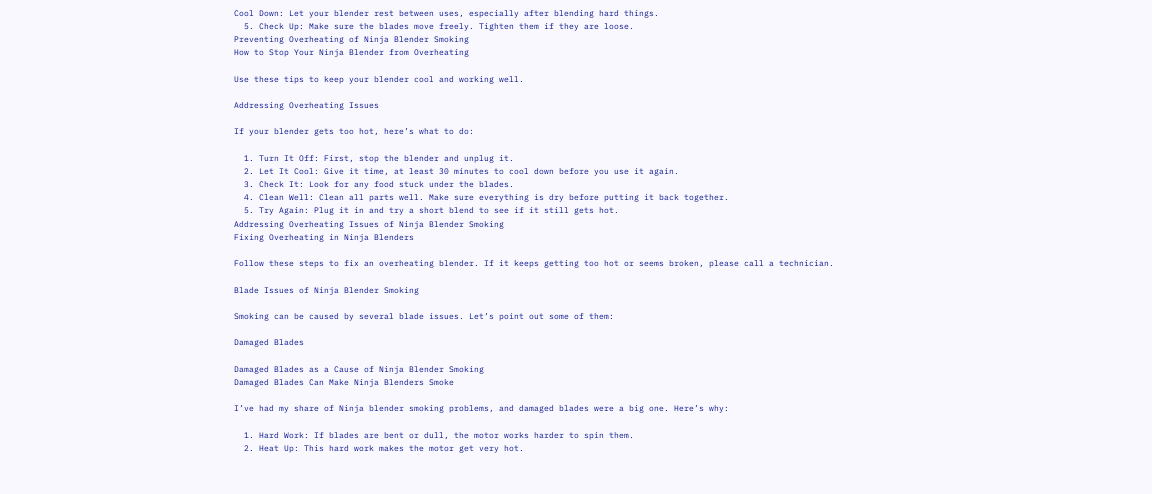Cool Down: Let your blender rest between uses, especially after blending hard things.
  5. Check Up: Make sure the blades move freely. Tighten them if they are loose.
Preventing Overheating of Ninja Blender Smoking
How to Stop Your Ninja Blender from Overheating

Use these tips to keep your blender cool and working well.

Addressing Overheating Issues

If your blender gets too hot, here’s what to do:

  1. Turn It Off: First, stop the blender and unplug it.
  2. Let It Cool: Give it time, at least 30 minutes to cool down before you use it again.
  3. Check It: Look for any food stuck under the blades.
  4. Clean Well: Clean all parts well. Make sure everything is dry before putting it back together.
  5. Try Again: Plug it in and try a short blend to see if it still gets hot.
Addressing Overheating Issues of Ninja Blender Smoking
Fixing Overheating in Ninja Blenders

Follow these steps to fix an overheating blender. If it keeps getting too hot or seems broken, please call a technician.

Blade Issues of Ninja Blender Smoking

Smoking can be caused by several blade issues. Let’s point out some of them:

Damaged Blades

Damaged Blades as a Cause of Ninja Blender Smoking
Damaged Blades Can Make Ninja Blenders Smoke

I’ve had my share of Ninja blender smoking problems, and damaged blades were a big one. Here’s why:

  1. Hard Work: If blades are bent or dull, the motor works harder to spin them.
  2. Heat Up: This hard work makes the motor get very hot.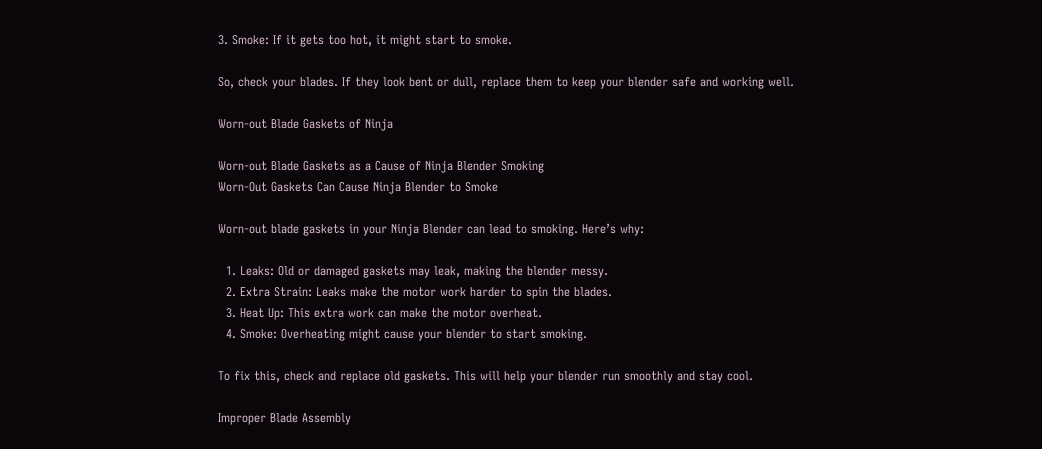3. Smoke: If it gets too hot, it might start to smoke.

So, check your blades. If they look bent or dull, replace them to keep your blender safe and working well.

Worn-out Blade Gaskets of Ninja

Worn-out Blade Gaskets as a Cause of Ninja Blender Smoking
Worn-Out Gaskets Can Cause Ninja Blender to Smoke

Worn-out blade gaskets in your Ninja Blender can lead to smoking. Here’s why:

  1. Leaks: Old or damaged gaskets may leak, making the blender messy.
  2. Extra Strain: Leaks make the motor work harder to spin the blades.
  3. Heat Up: This extra work can make the motor overheat.
  4. Smoke: Overheating might cause your blender to start smoking.

To fix this, check and replace old gaskets. This will help your blender run smoothly and stay cool.

Improper Blade Assembly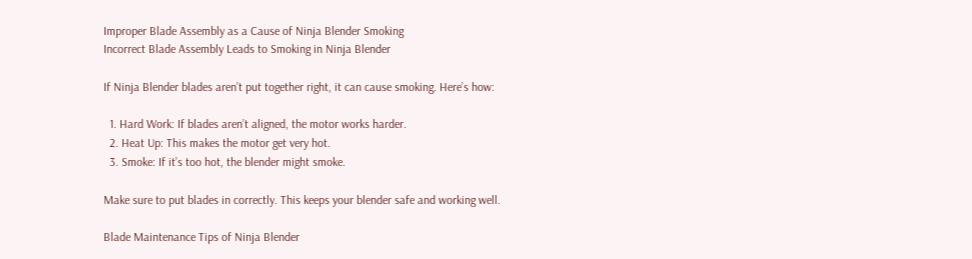Improper Blade Assembly as a Cause of Ninja Blender Smoking
Incorrect Blade Assembly Leads to Smoking in Ninja Blender

If Ninja Blender blades aren’t put together right, it can cause smoking. Here’s how:

  1. Hard Work: If blades aren’t aligned, the motor works harder.
  2. Heat Up: This makes the motor get very hot.
  3. Smoke: If it’s too hot, the blender might smoke.

Make sure to put blades in correctly. This keeps your blender safe and working well.

Blade Maintenance Tips of Ninja Blender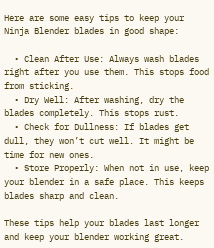Here are some easy tips to keep your Ninja Blender blades in good shape:

  • Clean After Use: Always wash blades right after you use them. This stops food from sticking.
  • Dry Well: After washing, dry the blades completely. This stops rust.
  • Check for Dullness: If blades get dull, they won’t cut well. It might be time for new ones.
  • Store Properly: When not in use, keep your blender in a safe place. This keeps blades sharp and clean.

These tips help your blades last longer and keep your blender working great.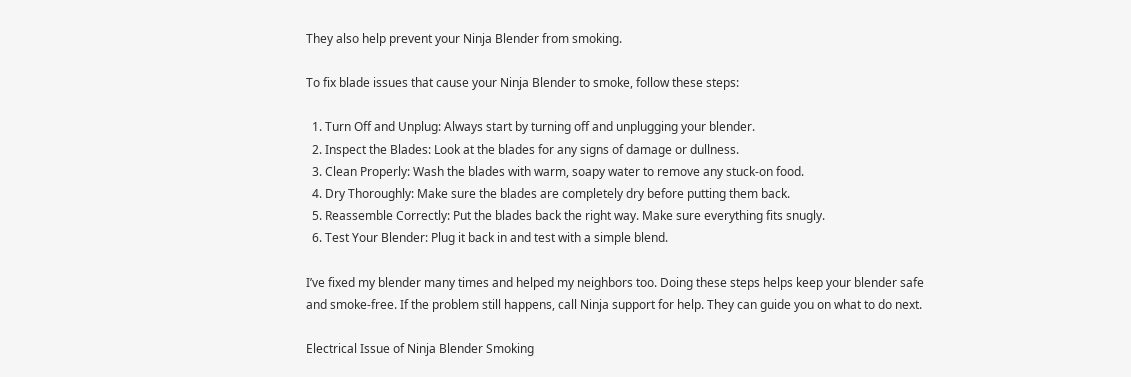They also help prevent your Ninja Blender from smoking.

To fix blade issues that cause your Ninja Blender to smoke, follow these steps:

  1. Turn Off and Unplug: Always start by turning off and unplugging your blender.
  2. Inspect the Blades: Look at the blades for any signs of damage or dullness.
  3. Clean Properly: Wash the blades with warm, soapy water to remove any stuck-on food.
  4. Dry Thoroughly: Make sure the blades are completely dry before putting them back.
  5. Reassemble Correctly: Put the blades back the right way. Make sure everything fits snugly.
  6. Test Your Blender: Plug it back in and test with a simple blend.

I’ve fixed my blender many times and helped my neighbors too. Doing these steps helps keep your blender safe and smoke-free. If the problem still happens, call Ninja support for help. They can guide you on what to do next.

Electrical Issue of Ninja Blender Smoking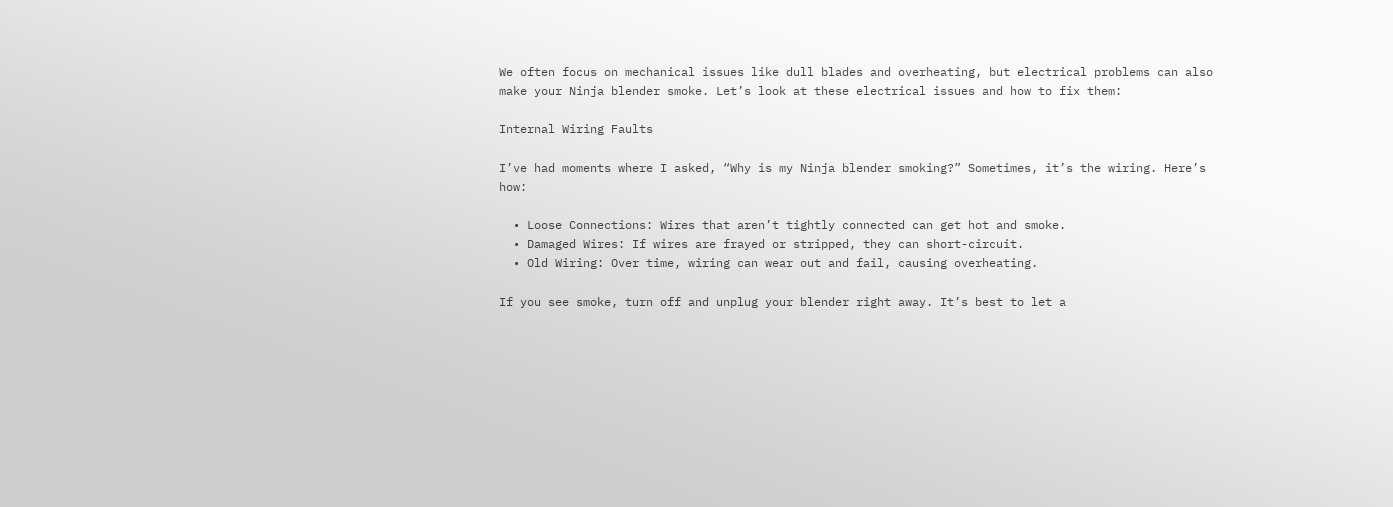We often focus on mechanical issues like dull blades and overheating, but electrical problems can also make your Ninja blender smoke. Let’s look at these electrical issues and how to fix them:

Internal Wiring Faults

I’ve had moments where I asked, “Why is my Ninja blender smoking?” Sometimes, it’s the wiring. Here’s how:

  • Loose Connections: Wires that aren’t tightly connected can get hot and smoke.
  • Damaged Wires: If wires are frayed or stripped, they can short-circuit.
  • Old Wiring: Over time, wiring can wear out and fail, causing overheating.

If you see smoke, turn off and unplug your blender right away. It’s best to let a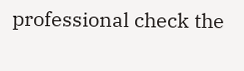professional check the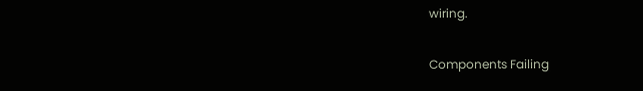wiring.

Components Failing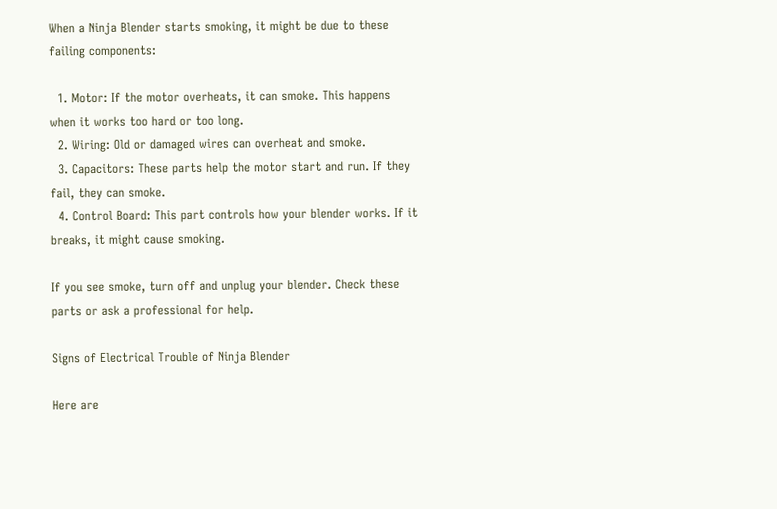When a Ninja Blender starts smoking, it might be due to these failing components:

  1. Motor: If the motor overheats, it can smoke. This happens when it works too hard or too long.
  2. Wiring: Old or damaged wires can overheat and smoke.
  3. Capacitors: These parts help the motor start and run. If they fail, they can smoke.
  4. Control Board: This part controls how your blender works. If it breaks, it might cause smoking.

If you see smoke, turn off and unplug your blender. Check these parts or ask a professional for help.

Signs of Electrical Trouble of Ninja Blender

Here are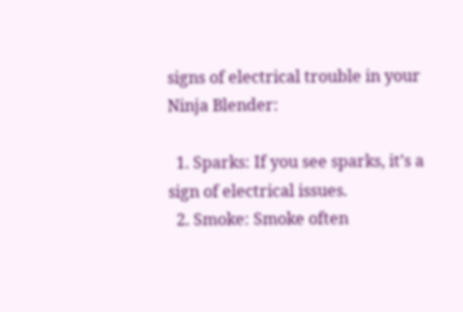signs of electrical trouble in your Ninja Blender:

  1. Sparks: If you see sparks, it’s a sign of electrical issues.
  2. Smoke: Smoke often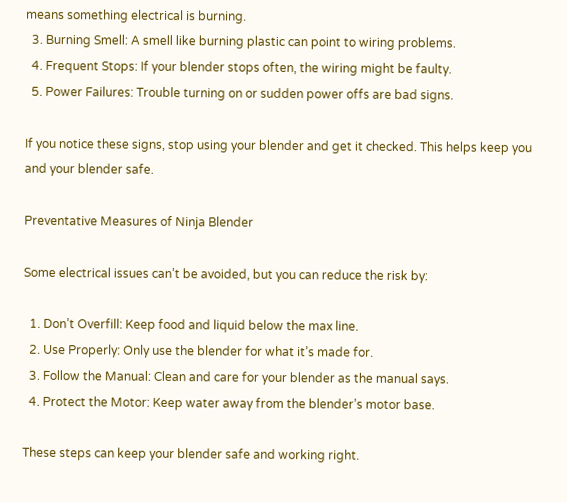means something electrical is burning.
  3. Burning Smell: A smell like burning plastic can point to wiring problems.
  4. Frequent Stops: If your blender stops often, the wiring might be faulty.
  5. Power Failures: Trouble turning on or sudden power offs are bad signs.

If you notice these signs, stop using your blender and get it checked. This helps keep you and your blender safe.

Preventative Measures of Ninja Blender

Some electrical issues can’t be avoided, but you can reduce the risk by:

  1. Don’t Overfill: Keep food and liquid below the max line.
  2. Use Properly: Only use the blender for what it’s made for.
  3. Follow the Manual: Clean and care for your blender as the manual says.
  4. Protect the Motor: Keep water away from the blender’s motor base.

These steps can keep your blender safe and working right.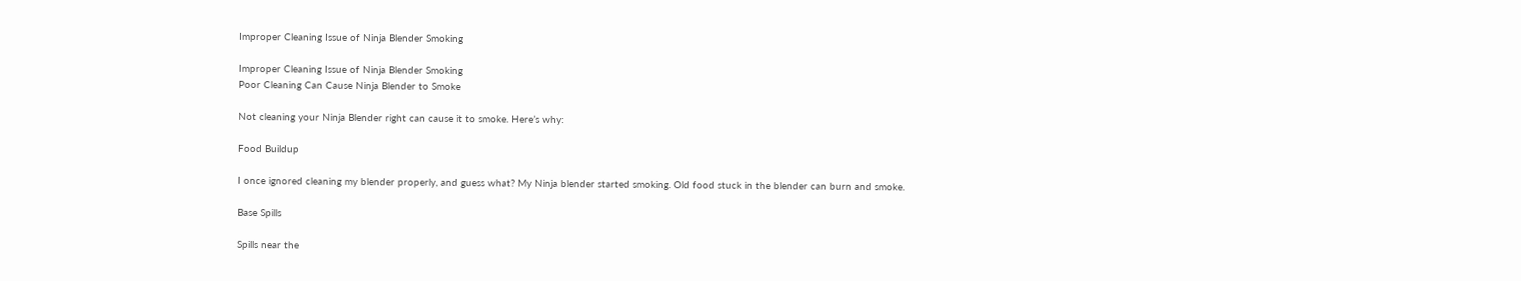Improper Cleaning Issue of Ninja Blender Smoking

Improper Cleaning Issue of Ninja Blender Smoking
Poor Cleaning Can Cause Ninja Blender to Smoke

Not cleaning your Ninja Blender right can cause it to smoke. Here’s why:

Food Buildup

I once ignored cleaning my blender properly, and guess what? My Ninja blender started smoking. Old food stuck in the blender can burn and smoke.

Base Spills

Spills near the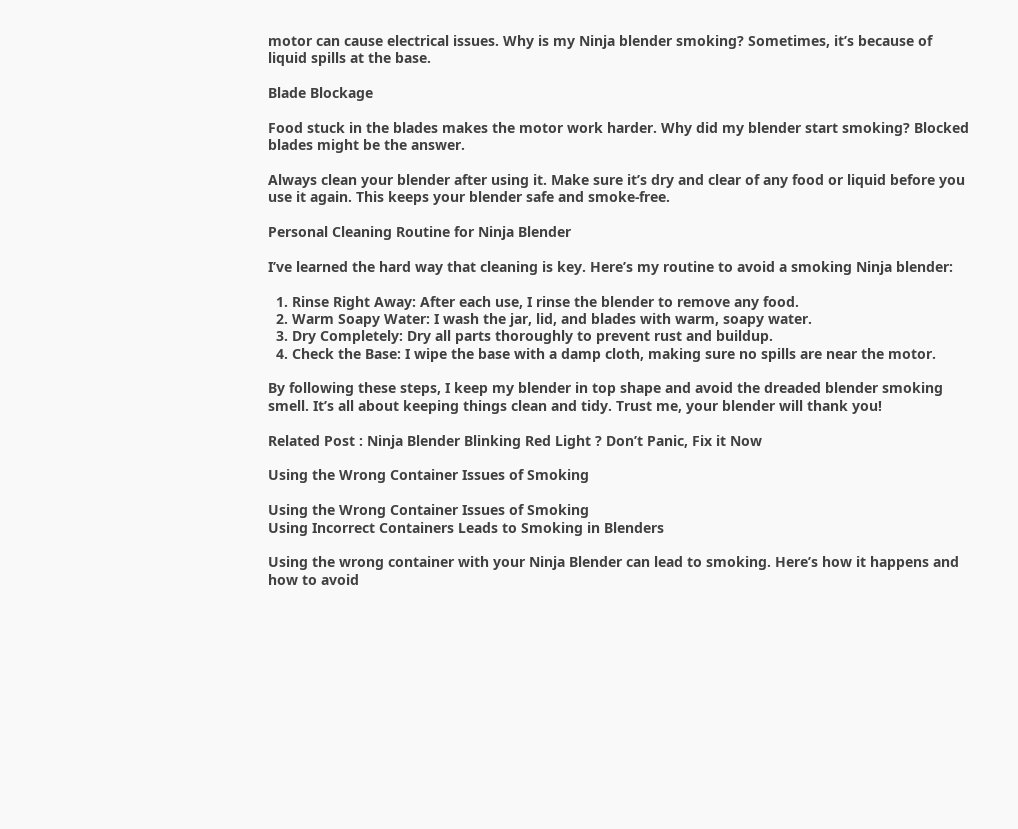motor can cause electrical issues. Why is my Ninja blender smoking? Sometimes, it’s because of liquid spills at the base.

Blade Blockage

Food stuck in the blades makes the motor work harder. Why did my blender start smoking? Blocked blades might be the answer.

Always clean your blender after using it. Make sure it’s dry and clear of any food or liquid before you use it again. This keeps your blender safe and smoke-free.

Personal Cleaning Routine for Ninja Blender

I’ve learned the hard way that cleaning is key. Here’s my routine to avoid a smoking Ninja blender:

  1. Rinse Right Away: After each use, I rinse the blender to remove any food.
  2. Warm Soapy Water: I wash the jar, lid, and blades with warm, soapy water.
  3. Dry Completely: Dry all parts thoroughly to prevent rust and buildup.
  4. Check the Base: I wipe the base with a damp cloth, making sure no spills are near the motor.

By following these steps, I keep my blender in top shape and avoid the dreaded blender smoking smell. It’s all about keeping things clean and tidy. Trust me, your blender will thank you!

Related Post : Ninja Blender Blinking Red Light ? Don’t Panic, Fix it Now

Using the Wrong Container Issues of Smoking

Using the Wrong Container Issues of Smoking
Using Incorrect Containers Leads to Smoking in Blenders

Using the wrong container with your Ninja Blender can lead to smoking. Here’s how it happens and how to avoid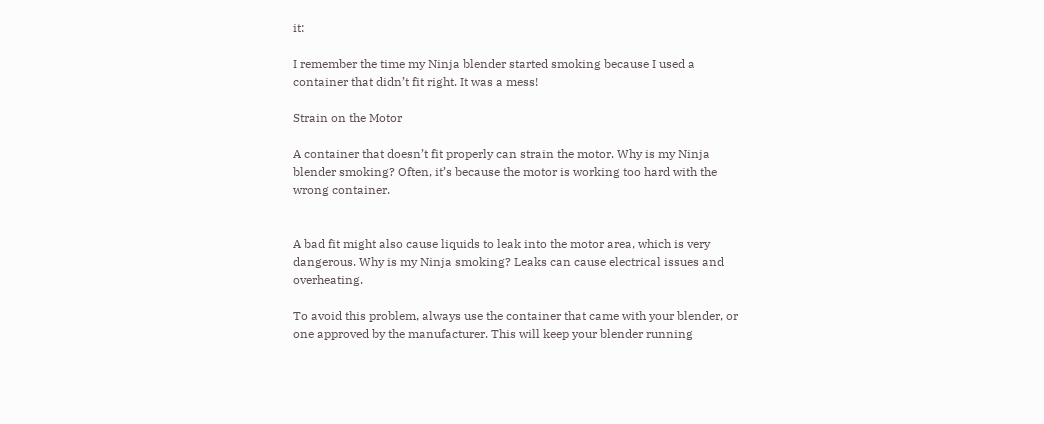it:

I remember the time my Ninja blender started smoking because I used a container that didn’t fit right. It was a mess!

Strain on the Motor

A container that doesn’t fit properly can strain the motor. Why is my Ninja blender smoking? Often, it’s because the motor is working too hard with the wrong container.


A bad fit might also cause liquids to leak into the motor area, which is very dangerous. Why is my Ninja smoking? Leaks can cause electrical issues and overheating.

To avoid this problem, always use the container that came with your blender, or one approved by the manufacturer. This will keep your blender running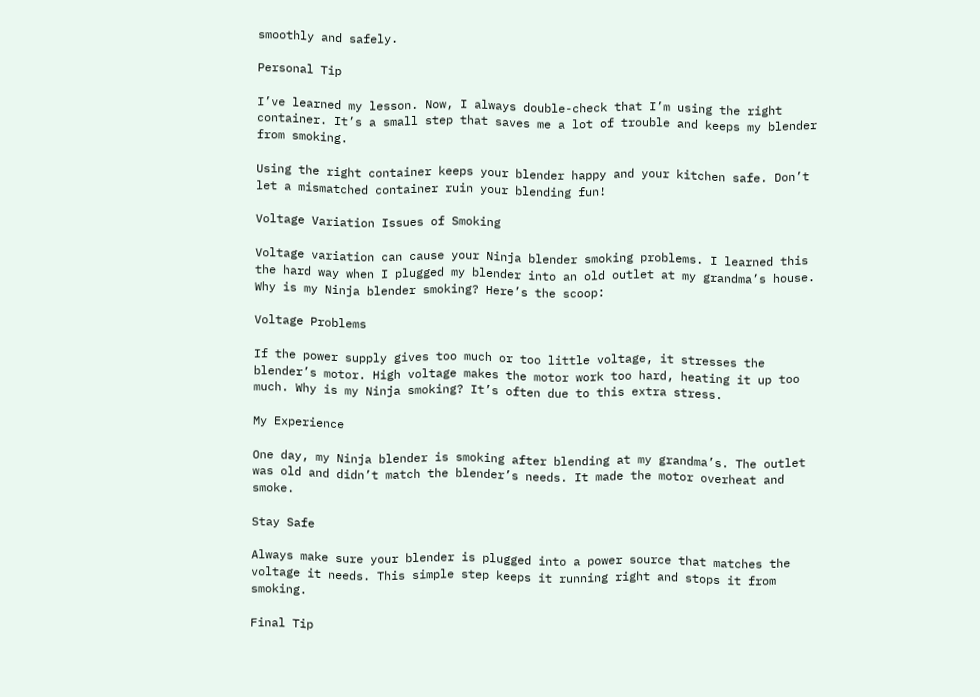smoothly and safely.

Personal Tip

I’ve learned my lesson. Now, I always double-check that I’m using the right container. It’s a small step that saves me a lot of trouble and keeps my blender from smoking.

Using the right container keeps your blender happy and your kitchen safe. Don’t let a mismatched container ruin your blending fun!

Voltage Variation Issues of Smoking

Voltage variation can cause your Ninja blender smoking problems. I learned this the hard way when I plugged my blender into an old outlet at my grandma’s house. Why is my Ninja blender smoking? Here’s the scoop:

Voltage Problems

If the power supply gives too much or too little voltage, it stresses the blender’s motor. High voltage makes the motor work too hard, heating it up too much. Why is my Ninja smoking? It’s often due to this extra stress.

My Experience

One day, my Ninja blender is smoking after blending at my grandma’s. The outlet was old and didn’t match the blender’s needs. It made the motor overheat and smoke.

Stay Safe

Always make sure your blender is plugged into a power source that matches the voltage it needs. This simple step keeps it running right and stops it from smoking.

Final Tip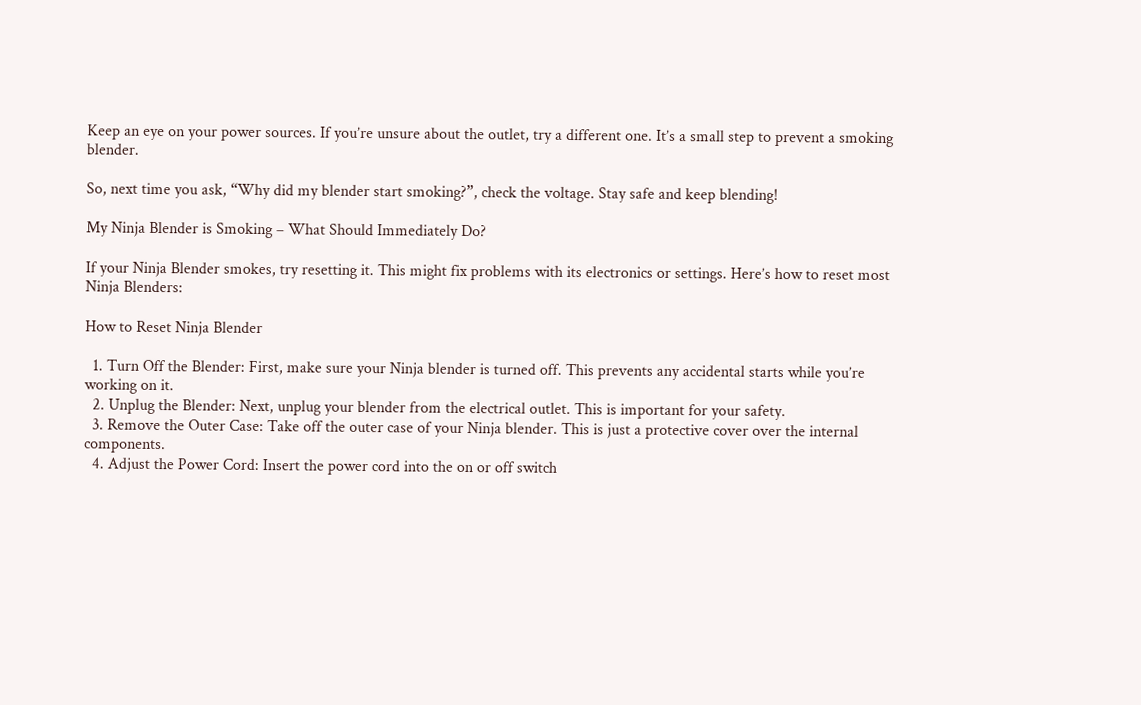Keep an eye on your power sources. If you’re unsure about the outlet, try a different one. It’s a small step to prevent a smoking blender.

So, next time you ask, “Why did my blender start smoking?”, check the voltage. Stay safe and keep blending!

My Ninja Blender is Smoking – What Should Immediately Do?

If your Ninja Blender smokes, try resetting it. This might fix problems with its electronics or settings. Here’s how to reset most Ninja Blenders:

How to Reset Ninja Blender

  1. Turn Off the Blender: First, make sure your Ninja blender is turned off. This prevents any accidental starts while you’re working on it.
  2. Unplug the Blender: Next, unplug your blender from the electrical outlet. This is important for your safety.
  3. Remove the Outer Case: Take off the outer case of your Ninja blender. This is just a protective cover over the internal components.
  4. Adjust the Power Cord: Insert the power cord into the on or off switch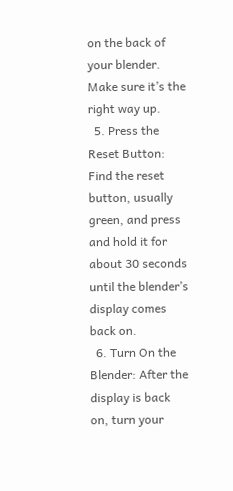on the back of your blender. Make sure it’s the right way up.
  5. Press the Reset Button: Find the reset button, usually green, and press and hold it for about 30 seconds until the blender’s display comes back on.
  6. Turn On the Blender: After the display is back on, turn your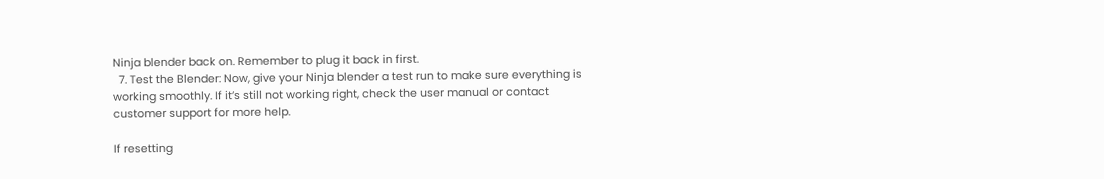Ninja blender back on. Remember to plug it back in first.
  7. Test the Blender: Now, give your Ninja blender a test run to make sure everything is working smoothly. If it’s still not working right, check the user manual or contact customer support for more help.

If resetting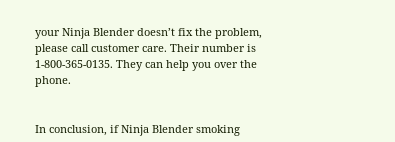your Ninja Blender doesn’t fix the problem, please call customer care. Their number is 1-800-365-0135. They can help you over the phone.


In conclusion, if Ninja Blender smoking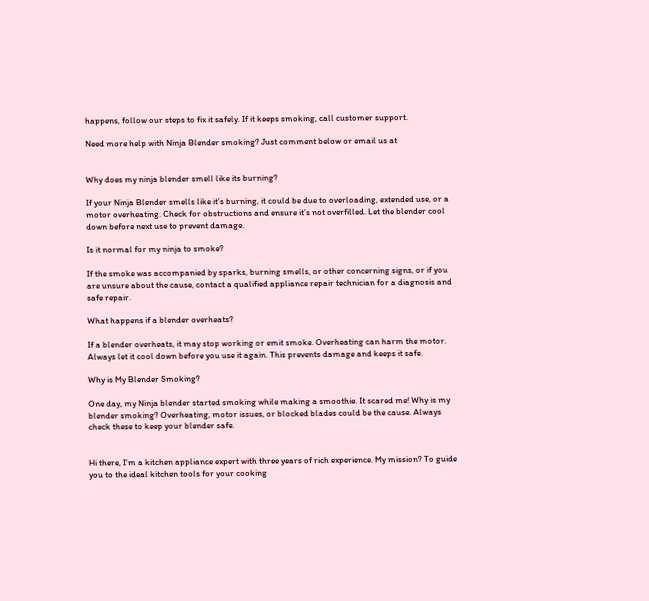happens, follow our steps to fix it safely. If it keeps smoking, call customer support.

Need more help with Ninja Blender smoking? Just comment below or email us at


Why does my ninja blender smell like its burning?

If your Ninja Blender smells like it’s burning, it could be due to overloading, extended use, or a motor overheating. Check for obstructions and ensure it’s not overfilled. Let the blender cool down before next use to prevent damage.

Is it normal for my ninja to smoke?

If the smoke was accompanied by sparks, burning smells, or other concerning signs, or if you are unsure about the cause, contact a qualified appliance repair technician for a diagnosis and safe repair.

What happens if a blender overheats?

If a blender overheats, it may stop working or emit smoke. Overheating can harm the motor. Always let it cool down before you use it again. This prevents damage and keeps it safe.

Why is My Blender Smoking?

One day, my Ninja blender started smoking while making a smoothie. It scared me! Why is my blender smoking? Overheating, motor issues, or blocked blades could be the cause. Always check these to keep your blender safe.


Hi there, I'm a kitchen appliance expert with three years of rich experience. My mission? To guide you to the ideal kitchen tools for your cooking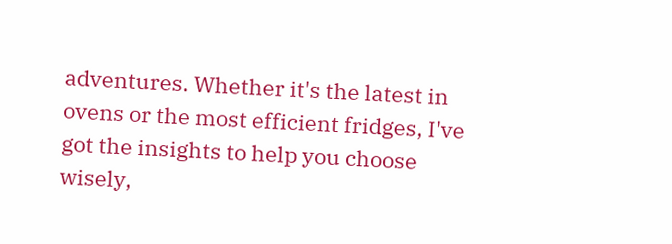adventures. Whether it's the latest in ovens or the most efficient fridges, I've got the insights to help you choose wisely,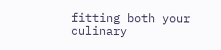fitting both your culinary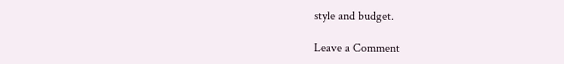style and budget.

Leave a Comment